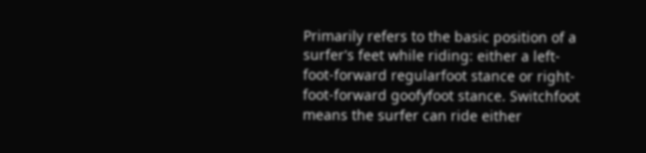Primarily refers to the basic position of a surfer's feet while riding: either a left-foot-forward regularfoot stance or right-foot-forward goofyfoot stance. Switchfoot means the surfer can ride either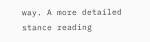way. A more detailed stance reading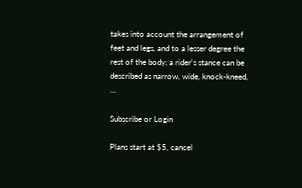takes into account the arrangement of feet and legs, and to a lesser degree the rest of the body; a rider's stance can be described as narrow, wide, knock-kneed, ...

Subscribe or Login

Plans start at $5, cancel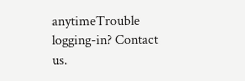anytimeTrouble logging-in? Contact us.